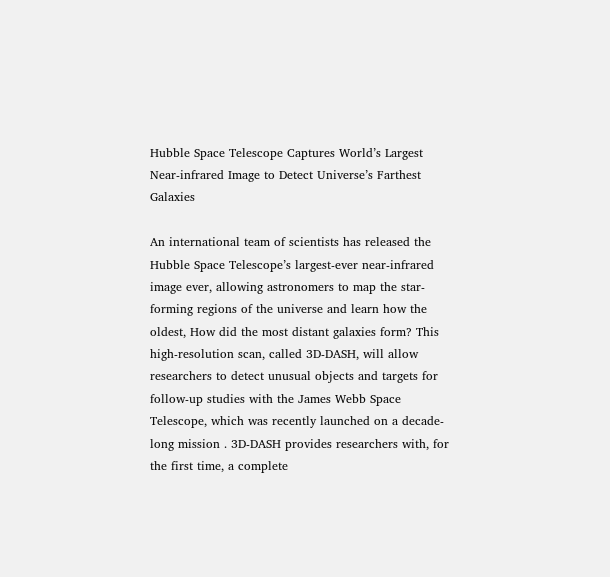Hubble Space Telescope Captures World’s Largest Near-infrared Image to Detect Universe’s Farthest Galaxies

An international team of scientists has released the Hubble Space Telescope’s largest-ever near-infrared image ever, allowing astronomers to map the star-forming regions of the universe and learn how the oldest, How did the most distant galaxies form? This high-resolution scan, called 3D-DASH, will allow researchers to detect unusual objects and targets for follow-up studies with the James Webb Space Telescope, which was recently launched on a decade-long mission . 3D-DASH provides researchers with, for the first time, a complete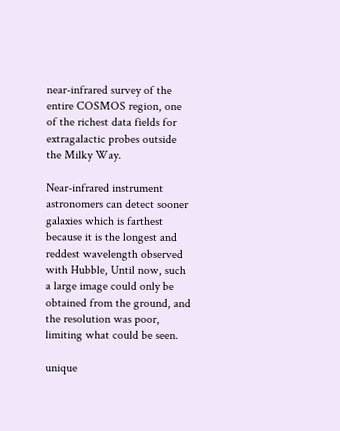near-infrared survey of the entire COSMOS region, one of the richest data fields for extragalactic probes outside the Milky Way.

Near-infrared instrument astronomers can detect sooner galaxies which is farthest because it is the longest and reddest wavelength observed with Hubble, Until now, such a large image could only be obtained from the ground, and the resolution was poor, limiting what could be seen.

unique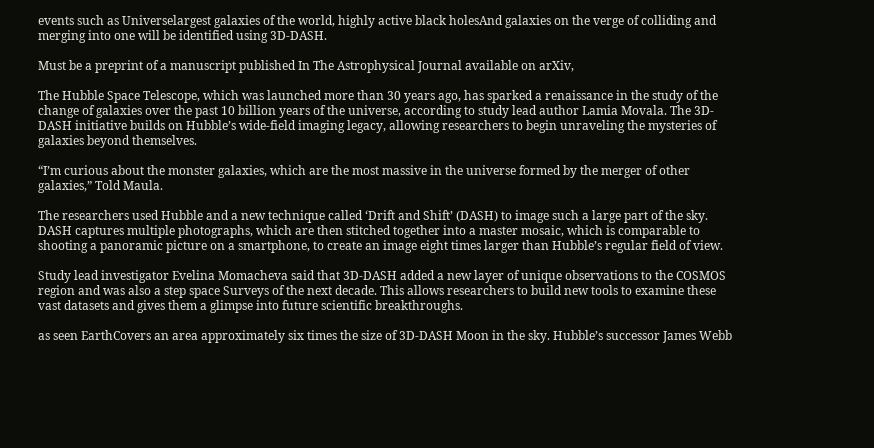events such as Universelargest galaxies of the world, highly active black holesAnd galaxies on the verge of colliding and merging into one will be identified using 3D-DASH.

Must be a preprint of a manuscript published In The Astrophysical Journal available on arXiv,

The Hubble Space Telescope, which was launched more than 30 years ago, has sparked a renaissance in the study of the change of galaxies over the past 10 billion years of the universe, according to study lead author Lamia Movala. The 3D-DASH initiative builds on Hubble’s wide-field imaging legacy, allowing researchers to begin unraveling the mysteries of galaxies beyond themselves.

“I’m curious about the monster galaxies, which are the most massive in the universe formed by the merger of other galaxies,” Told Maula.

The researchers used Hubble and a new technique called ‘Drift and Shift’ (DASH) to image such a large part of the sky. DASH captures multiple photographs, which are then stitched together into a master mosaic, which is comparable to shooting a panoramic picture on a smartphone, to create an image eight times larger than Hubble’s regular field of view.

Study lead investigator Evelina Momacheva said that 3D-DASH added a new layer of unique observations to the COSMOS region and was also a step space Surveys of the next decade. This allows researchers to build new tools to examine these vast datasets and gives them a glimpse into future scientific breakthroughs.

as seen EarthCovers an area approximately six times the size of 3D-DASH Moon in the sky. Hubble’s successor James Webb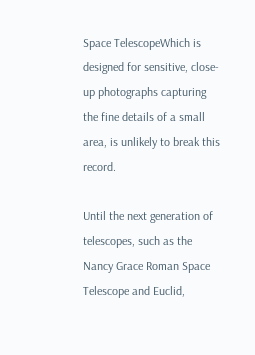Space TelescopeWhich is designed for sensitive, close-up photographs capturing the fine details of a small area, is unlikely to break this record.

Until the next generation of telescopes, such as the Nancy Grace Roman Space Telescope and Euclid,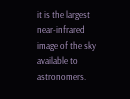it is the largest near-infrared image of the sky available to astronomers.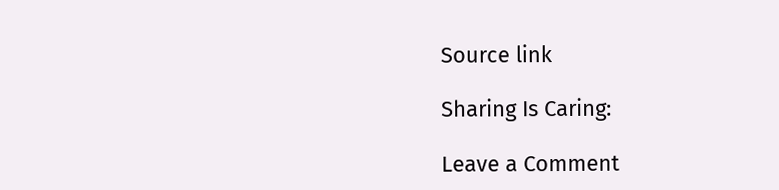Source link

Sharing Is Caring:

Leave a Comment